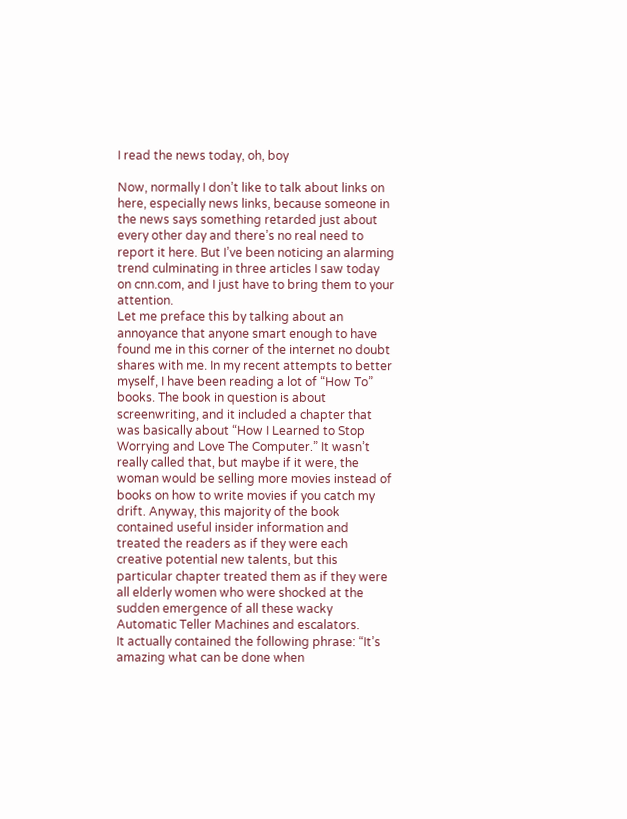I read the news today, oh, boy

Now, normally I don’t like to talk about links on here, especially news links, because someone in the news says something retarded just about every other day and there’s no real need to report it here. But I’ve been noticing an alarming trend culminating in three articles I saw today on cnn.com, and I just have to bring them to your attention.
Let me preface this by talking about an annoyance that anyone smart enough to have found me in this corner of the internet no doubt shares with me. In my recent attempts to better myself, I have been reading a lot of “How To” books. The book in question is about screenwriting, and it included a chapter that was basically about “How I Learned to Stop Worrying and Love The Computer.” It wasn’t really called that, but maybe if it were, the woman would be selling more movies instead of books on how to write movies if you catch my drift. Anyway, this majority of the book contained useful insider information and treated the readers as if they were each creative potential new talents, but this particular chapter treated them as if they were all elderly women who were shocked at the sudden emergence of all these wacky Automatic Teller Machines and escalators.
It actually contained the following phrase: “It’s amazing what can be done when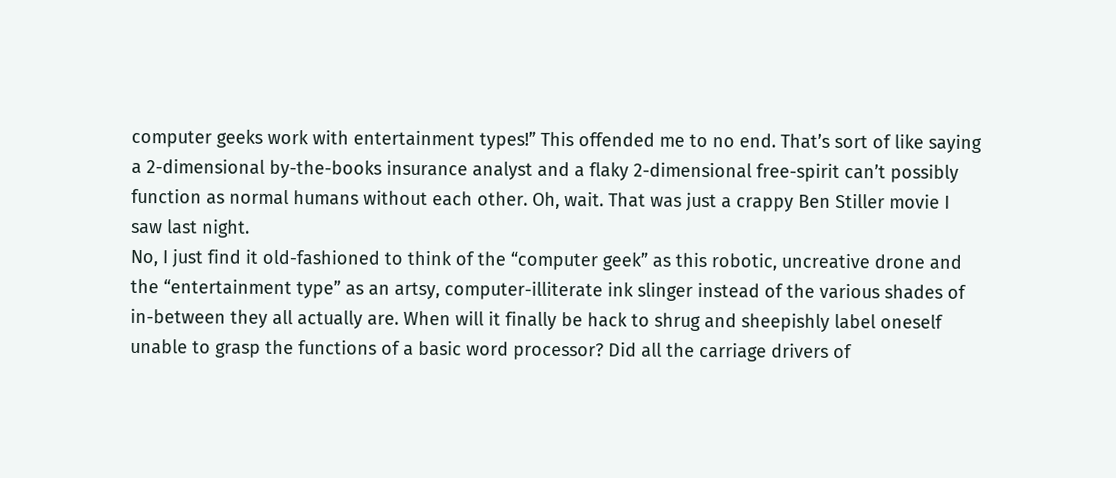computer geeks work with entertainment types!” This offended me to no end. That’s sort of like saying a 2-dimensional by-the-books insurance analyst and a flaky 2-dimensional free-spirit can’t possibly function as normal humans without each other. Oh, wait. That was just a crappy Ben Stiller movie I saw last night.
No, I just find it old-fashioned to think of the “computer geek” as this robotic, uncreative drone and the “entertainment type” as an artsy, computer-illiterate ink slinger instead of the various shades of in-between they all actually are. When will it finally be hack to shrug and sheepishly label oneself unable to grasp the functions of a basic word processor? Did all the carriage drivers of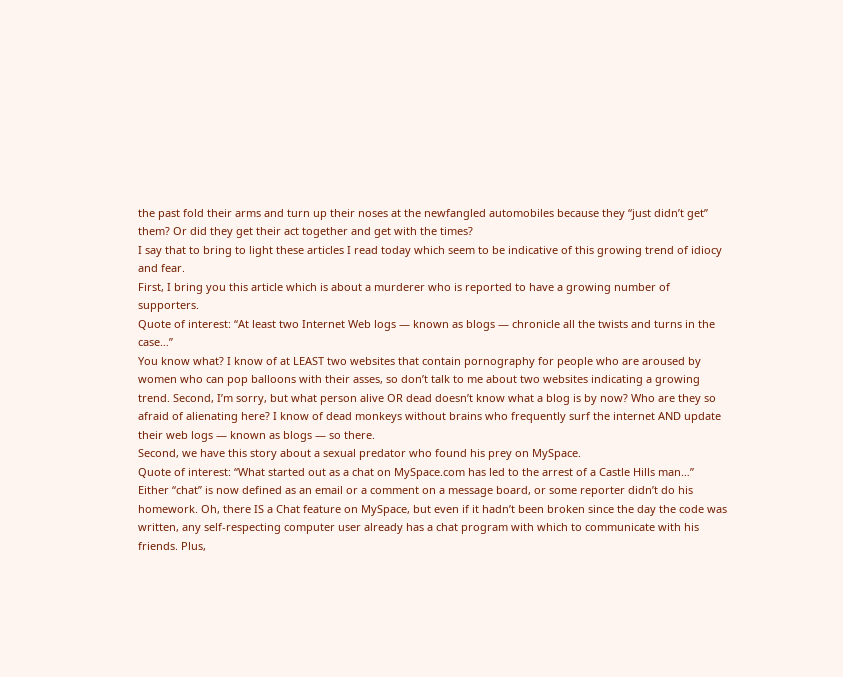the past fold their arms and turn up their noses at the newfangled automobiles because they “just didn’t get” them? Or did they get their act together and get with the times?
I say that to bring to light these articles I read today which seem to be indicative of this growing trend of idiocy and fear.
First, I bring you this article which is about a murderer who is reported to have a growing number of supporters.
Quote of interest: “At least two Internet Web logs — known as blogs — chronicle all the twists and turns in the case…”
You know what? I know of at LEAST two websites that contain pornography for people who are aroused by women who can pop balloons with their asses, so don’t talk to me about two websites indicating a growing trend. Second, I’m sorry, but what person alive OR dead doesn’t know what a blog is by now? Who are they so afraid of alienating here? I know of dead monkeys without brains who frequently surf the internet AND update their web logs — known as blogs — so there.
Second, we have this story about a sexual predator who found his prey on MySpace.
Quote of interest: “What started out as a chat on MySpace.com has led to the arrest of a Castle Hills man…”
Either “chat” is now defined as an email or a comment on a message board, or some reporter didn’t do his homework. Oh, there IS a Chat feature on MySpace, but even if it hadn’t been broken since the day the code was written, any self-respecting computer user already has a chat program with which to communicate with his friends. Plus,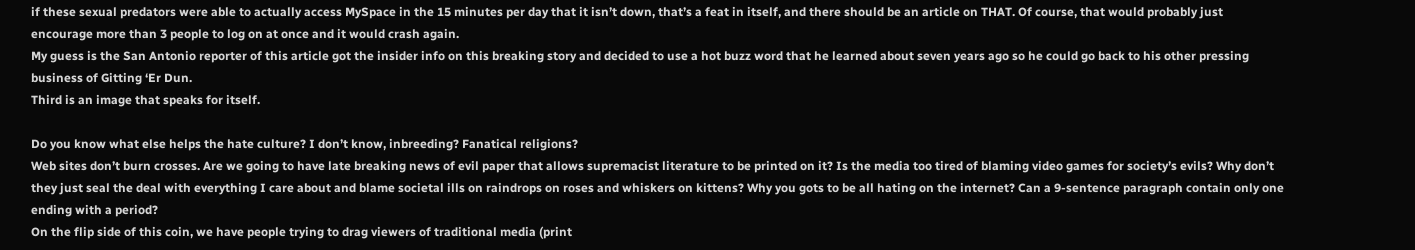if these sexual predators were able to actually access MySpace in the 15 minutes per day that it isn’t down, that’s a feat in itself, and there should be an article on THAT. Of course, that would probably just encourage more than 3 people to log on at once and it would crash again.
My guess is the San Antonio reporter of this article got the insider info on this breaking story and decided to use a hot buzz word that he learned about seven years ago so he could go back to his other pressing business of Gitting ‘Er Dun.
Third is an image that speaks for itself.

Do you know what else helps the hate culture? I don’t know, inbreeding? Fanatical religions?
Web sites don’t burn crosses. Are we going to have late breaking news of evil paper that allows supremacist literature to be printed on it? Is the media too tired of blaming video games for society’s evils? Why don’t they just seal the deal with everything I care about and blame societal ills on raindrops on roses and whiskers on kittens? Why you gots to be all hating on the internet? Can a 9-sentence paragraph contain only one ending with a period?
On the flip side of this coin, we have people trying to drag viewers of traditional media (print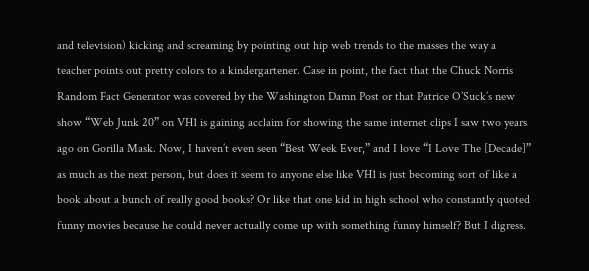and television) kicking and screaming by pointing out hip web trends to the masses the way a teacher points out pretty colors to a kindergartener. Case in point, the fact that the Chuck Norris Random Fact Generator was covered by the Washington Damn Post or that Patrice O’Suck’s new show “Web Junk 20” on VH1 is gaining acclaim for showing the same internet clips I saw two years ago on Gorilla Mask. Now, I haven’t even seen “Best Week Ever,” and I love “I Love The [Decade]” as much as the next person, but does it seem to anyone else like VH1 is just becoming sort of like a book about a bunch of really good books? Or like that one kid in high school who constantly quoted funny movies because he could never actually come up with something funny himself? But I digress.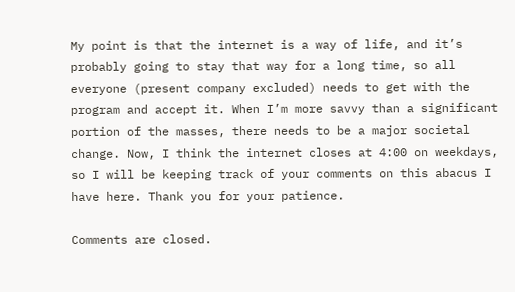My point is that the internet is a way of life, and it’s probably going to stay that way for a long time, so all everyone (present company excluded) needs to get with the program and accept it. When I’m more savvy than a significant portion of the masses, there needs to be a major societal change. Now, I think the internet closes at 4:00 on weekdays, so I will be keeping track of your comments on this abacus I have here. Thank you for your patience.

Comments are closed.